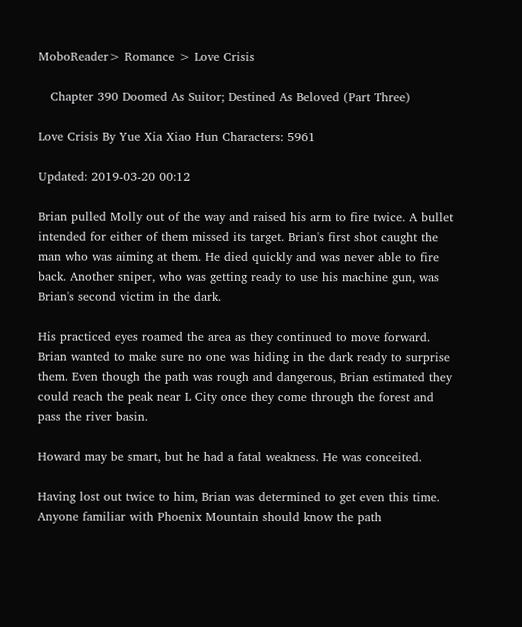MoboReader> Romance > Love Crisis

   Chapter 390 Doomed As Suitor; Destined As Beloved (Part Three)

Love Crisis By Yue Xia Xiao Hun Characters: 5961

Updated: 2019-03-20 00:12

Brian pulled Molly out of the way and raised his arm to fire twice. A bullet intended for either of them missed its target. Brian's first shot caught the man who was aiming at them. He died quickly and was never able to fire back. Another sniper, who was getting ready to use his machine gun, was Brian's second victim in the dark.

His practiced eyes roamed the area as they continued to move forward. Brian wanted to make sure no one was hiding in the dark ready to surprise them. Even though the path was rough and dangerous, Brian estimated they could reach the peak near L City once they come through the forest and pass the river basin.

Howard may be smart, but he had a fatal weakness. He was conceited.

Having lost out twice to him, Brian was determined to get even this time. Anyone familiar with Phoenix Mountain should know the path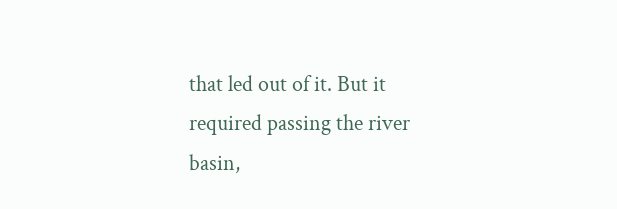that led out of it. But it required passing the river basin,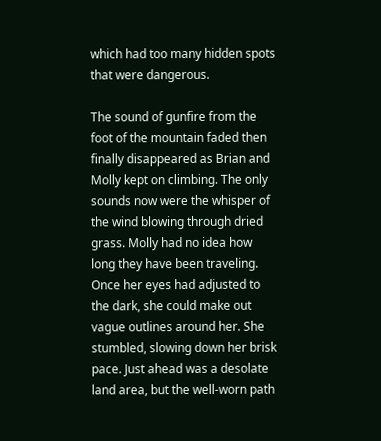which had too many hidden spots that were dangerous.

The sound of gunfire from the foot of the mountain faded then finally disappeared as Brian and Molly kept on climbing. The only sounds now were the whisper of the wind blowing through dried grass. Molly had no idea how long they have been traveling. Once her eyes had adjusted to the dark, she could make out vague outlines around her. She stumbled, slowing down her brisk pace. Just ahead was a desolate land area, but the well-worn path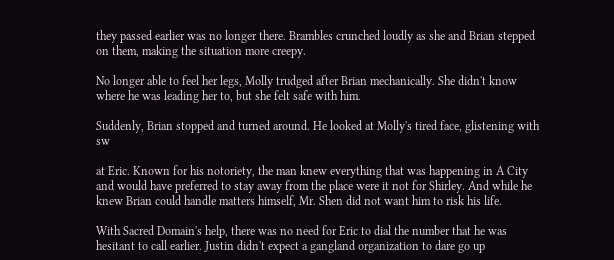they passed earlier was no longer there. Brambles crunched loudly as she and Brian stepped on them, making the situation more creepy.

No longer able to feel her legs, Molly trudged after Brian mechanically. She didn't know where he was leading her to, but she felt safe with him.

Suddenly, Brian stopped and turned around. He looked at Molly's tired face, glistening with sw

at Eric. Known for his notoriety, the man knew everything that was happening in A City and would have preferred to stay away from the place were it not for Shirley. And while he knew Brian could handle matters himself, Mr. Shen did not want him to risk his life.

With Sacred Domain's help, there was no need for Eric to dial the number that he was hesitant to call earlier. Justin didn't expect a gangland organization to dare go up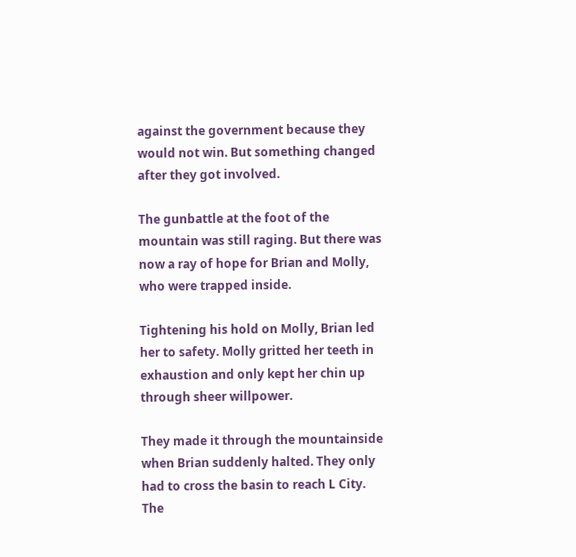against the government because they would not win. But something changed after they got involved.

The gunbattle at the foot of the mountain was still raging. But there was now a ray of hope for Brian and Molly, who were trapped inside.

Tightening his hold on Molly, Brian led her to safety. Molly gritted her teeth in exhaustion and only kept her chin up through sheer willpower.

They made it through the mountainside when Brian suddenly halted. They only had to cross the basin to reach L City. The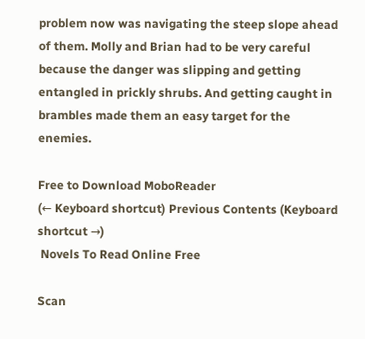problem now was navigating the steep slope ahead of them. Molly and Brian had to be very careful because the danger was slipping and getting entangled in prickly shrubs. And getting caught in brambles made them an easy target for the enemies.

Free to Download MoboReader
(← Keyboard shortcut) Previous Contents (Keyboard shortcut →)
 Novels To Read Online Free

Scan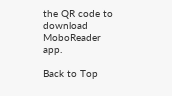the QR code to download MoboReader app.

Back to Top